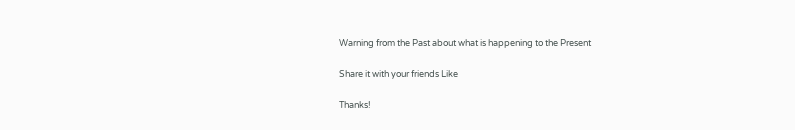Warning from the Past about what is happening to the Present

Share it with your friends Like

Thanks!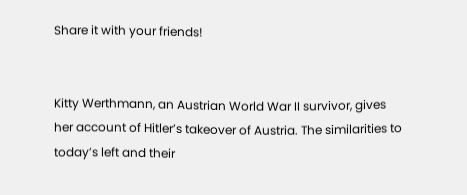Share it with your friends!


Kitty Werthmann, an Austrian World War II survivor, gives her account of Hitler’s takeover of Austria. The similarities to today’s left and their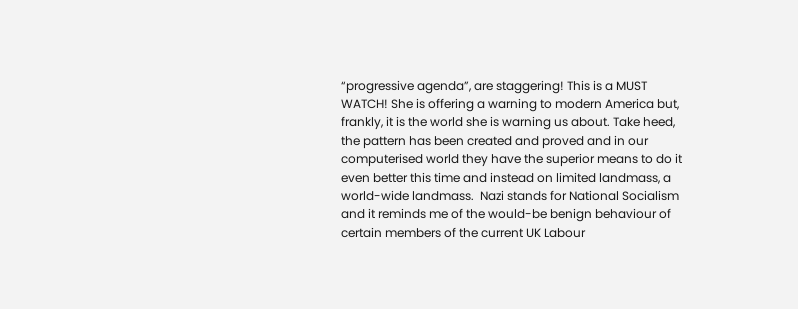“progressive agenda”, are staggering! This is a MUST WATCH! She is offering a warning to modern America but, frankly, it is the world she is warning us about. Take heed, the pattern has been created and proved and in our computerised world they have the superior means to do it even better this time and instead on limited landmass, a world-wide landmass.  Nazi stands for National Socialism and it reminds me of the would-be benign behaviour of certain members of the current UK Labour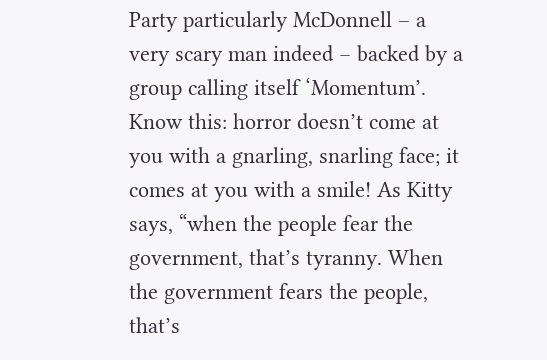Party particularly McDonnell – a very scary man indeed – backed by a group calling itself ‘Momentum’. Know this: horror doesn’t come at you with a gnarling, snarling face; it comes at you with a smile! As Kitty says, “when the people fear the government, that’s tyranny. When the government fears the people, that’s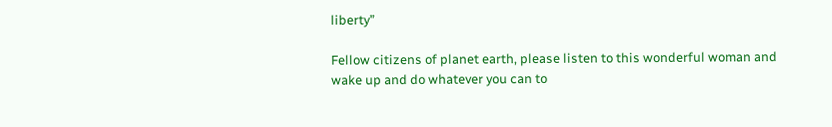liberty”

Fellow citizens of planet earth, please listen to this wonderful woman and wake up and do whatever you can to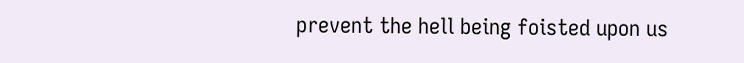prevent the hell being foisted upon us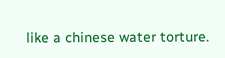like a chinese water torture.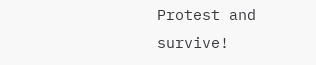Protest and survive!